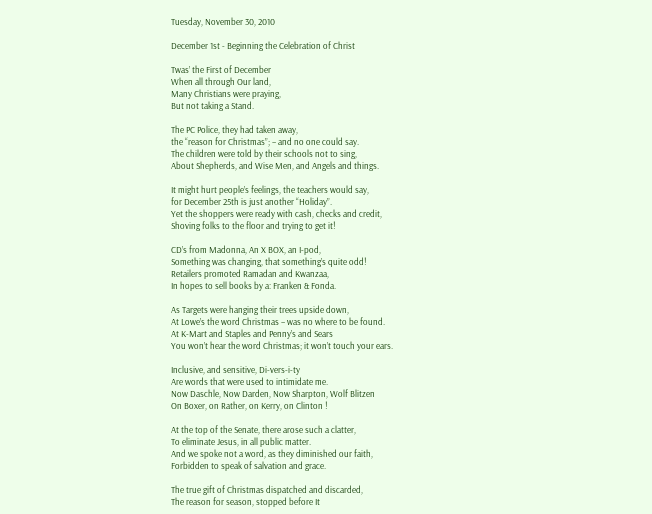Tuesday, November 30, 2010

December 1st - Beginning the Celebration of Christ

Twas’ the First of December
When all through Our land,
Many Christians were praying,
But not taking a Stand.

The PC Police, they had taken away,
the “reason for Christmas”; – and no one could say.
The children were told by their schools not to sing,
About Shepherds, and Wise Men, and Angels and things.

It might hurt people’s feelings, the teachers would say,
for December 25th is just another “Holiday”.
Yet the shoppers were ready with cash, checks and credit,
Shoving folks to the floor and trying to get it!

CD’s from Madonna, An X BOX, an I-pod,
Something was changing, that something’s quite odd!
Retailers promoted Ramadan and Kwanzaa,
In hopes to sell books by a: Franken & Fonda.

As Targets were hanging their trees upside down,
At Lowe’s the word Christmas – was no where to be found.
At K-Mart and Staples and Penny’s and Sears
You won’t hear the word Christmas; it won’t touch your ears.

Inclusive, and sensitive, Di-vers-i-ty
Are words that were used to intimidate me.
Now Daschle, Now Darden, Now Sharpton, Wolf Blitzen
On Boxer, on Rather, on Kerry, on Clinton !

At the top of the Senate, there arose such a clatter,
To eliminate Jesus, in all public matter.
And we spoke not a word, as they diminished our faith,
Forbidden to speak of salvation and grace.

The true gift of Christmas dispatched and discarded,
The reason for season, stopped before It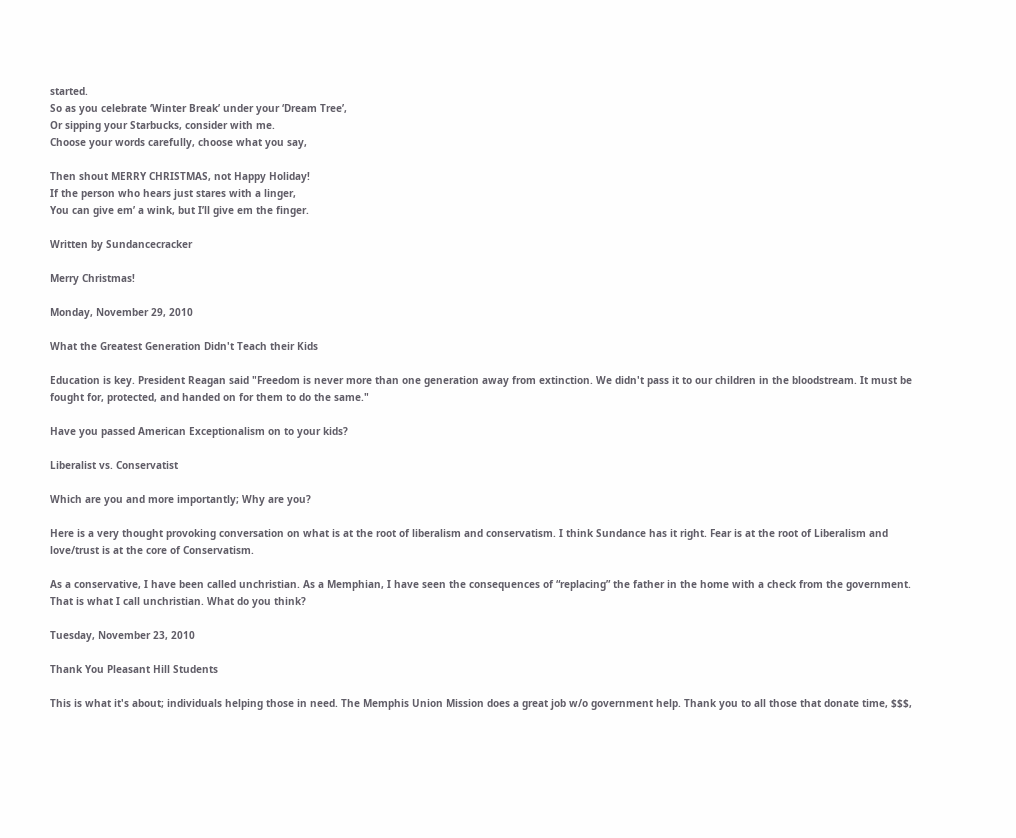started.
So as you celebrate ‘Winter Break’ under your ‘Dream Tree’,
Or sipping your Starbucks, consider with me.
Choose your words carefully, choose what you say,

Then shout MERRY CHRISTMAS, not Happy Holiday!
If the person who hears just stares with a linger,
You can give em’ a wink, but I’ll give em the finger.

Written by Sundancecracker

Merry Christmas!

Monday, November 29, 2010

What the Greatest Generation Didn't Teach their Kids

Education is key. President Reagan said "Freedom is never more than one generation away from extinction. We didn't pass it to our children in the bloodstream. It must be fought for, protected, and handed on for them to do the same."

Have you passed American Exceptionalism on to your kids?

Liberalist vs. Conservatist

Which are you and more importantly; Why are you?

Here is a very thought provoking conversation on what is at the root of liberalism and conservatism. I think Sundance has it right. Fear is at the root of Liberalism and love/trust is at the core of Conservatism.

As a conservative, I have been called unchristian. As a Memphian, I have seen the consequences of “replacing” the father in the home with a check from the government. That is what I call unchristian. What do you think?

Tuesday, November 23, 2010

Thank You Pleasant Hill Students

This is what it's about; individuals helping those in need. The Memphis Union Mission does a great job w/o government help. Thank you to all those that donate time, $$$,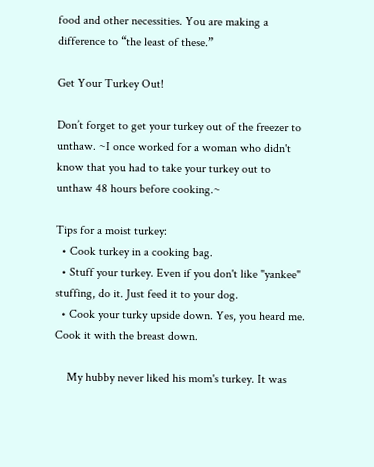food and other necessities. You are making a difference to “the least of these.”

Get Your Turkey Out!

Don’t forget to get your turkey out of the freezer to unthaw. ~I once worked for a woman who didn't know that you had to take your turkey out to unthaw 48 hours before cooking.~

Tips for a moist turkey:
  • Cook turkey in a cooking bag.
  • Stuff your turkey. Even if you don't like "yankee" stuffing, do it. Just feed it to your dog.
  • Cook your turky upside down. Yes, you heard me. Cook it with the breast down.

    My hubby never liked his mom's turkey. It was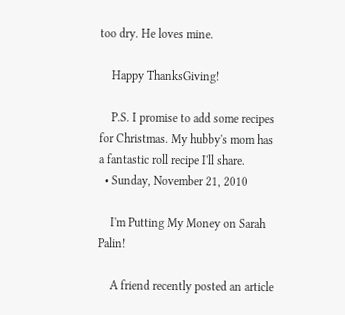too dry. He loves mine.

    Happy ThanksGiving!

    P.S. I promise to add some recipes for Christmas. My hubby's mom has a fantastic roll recipe I'll share.
  • Sunday, November 21, 2010

    I'm Putting My Money on Sarah Palin!

    A friend recently posted an article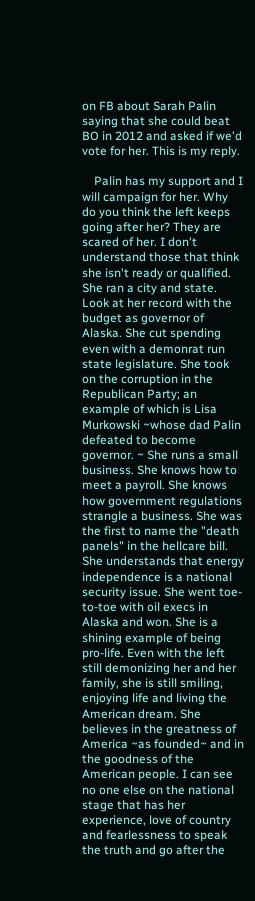on FB about Sarah Palin saying that she could beat BO in 2012 and asked if we'd vote for her. This is my reply.

    Palin has my support and I will campaign for her. Why do you think the left keeps going after her? They are scared of her. I don't understand those that think she isn't ready or qualified. She ran a city and state. Look at her record with the budget as governor of Alaska. She cut spending even with a demonrat run state legislature. She took on the corruption in the Republican Party; an example of which is Lisa Murkowski ~whose dad Palin defeated to become governor. ~ She runs a small business. She knows how to meet a payroll. She knows how government regulations strangle a business. She was the first to name the "death panels" in the hellcare bill. She understands that energy independence is a national security issue. She went toe-to-toe with oil execs in Alaska and won. She is a shining example of being pro-life. Even with the left still demonizing her and her family, she is still smiling, enjoying life and living the American dream. She believes in the greatness of America ~as founded~ and in the goodness of the American people. I can see no one else on the national stage that has her experience, love of country and fearlessness to speak the truth and go after the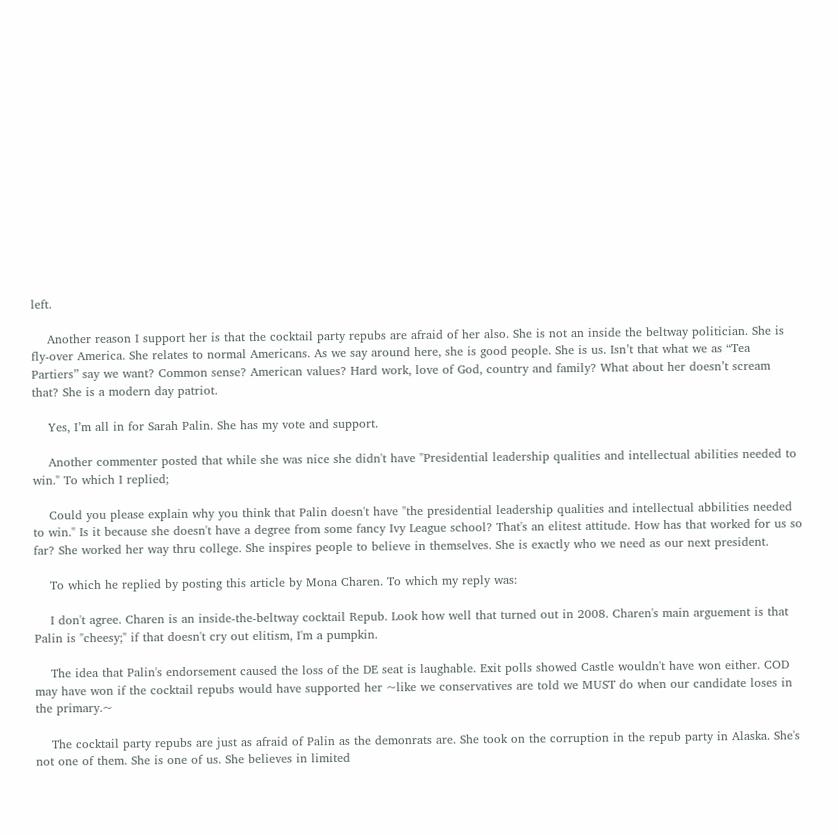left.

    Another reason I support her is that the cocktail party repubs are afraid of her also. She is not an inside the beltway politician. She is fly-over America. She relates to normal Americans. As we say around here, she is good people. She is us. Isn’t that what we as “Tea Partiers” say we want? Common sense? American values? Hard work, love of God, country and family? What about her doesn’t scream that? She is a modern day patriot.

    Yes, I’m all in for Sarah Palin. She has my vote and support.

    Another commenter posted that while she was nice she didn't have "Presidential leadership qualities and intellectual abilities needed to win." To which I replied;

    Could you please explain why you think that Palin doesn't have "the presidential leadership qualities and intellectual abbilities needed to win." Is it because she doesn't have a degree from some fancy Ivy League school? That's an elitest attitude. How has that worked for us so far? She worked her way thru college. She inspires people to believe in themselves. She is exactly who we need as our next president.

    To which he replied by posting this article by Mona Charen. To which my reply was:

    I don't agree. Charen is an inside-the-beltway cocktail Repub. Look how well that turned out in 2008. Charen's main arguement is that Palin is "cheesy;" if that doesn't cry out elitism, I'm a pumpkin.

    The idea that Palin's endorsement caused the loss of the DE seat is laughable. Exit polls showed Castle wouldn't have won either. COD may have won if the cocktail repubs would have supported her ~like we conservatives are told we MUST do when our candidate loses in the primary.~

    The cocktail party repubs are just as afraid of Palin as the demonrats are. She took on the corruption in the repub party in Alaska. She's not one of them. She is one of us. She believes in limited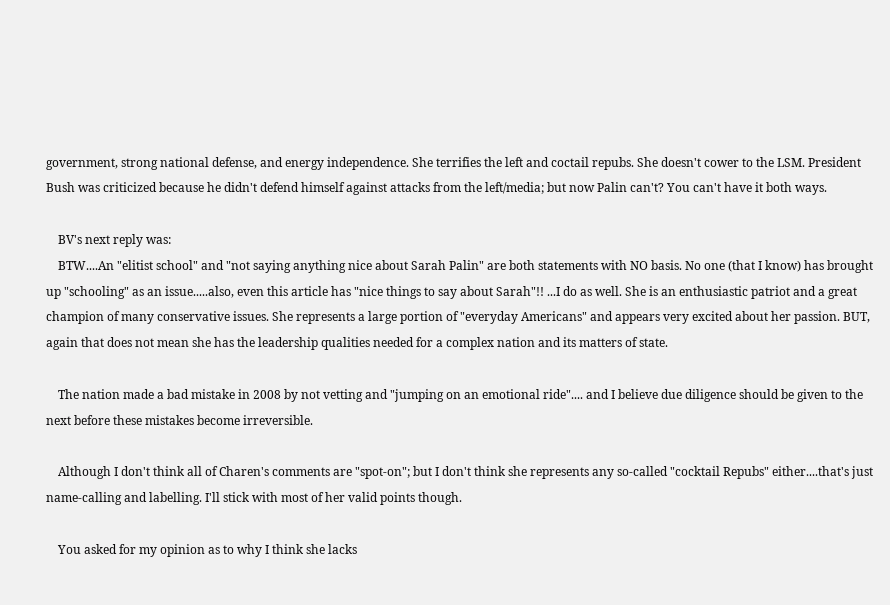government, strong national defense, and energy independence. She terrifies the left and coctail repubs. She doesn't cower to the LSM. President Bush was criticized because he didn't defend himself against attacks from the left/media; but now Palin can't? You can't have it both ways.

    BV's next reply was:
    BTW....An "elitist school" and "not saying anything nice about Sarah Palin" are both statements with NO basis. No one (that I know) has brought up "schooling" as an issue.....also, even this article has "nice things to say about Sarah"!! ...I do as well. She is an enthusiastic patriot and a great champion of many conservative issues. She represents a large portion of "everyday Americans" and appears very excited about her passion. BUT, again that does not mean she has the leadership qualities needed for a complex nation and its matters of state.

    The nation made a bad mistake in 2008 by not vetting and "jumping on an emotional ride".... and I believe due diligence should be given to the next before these mistakes become irreversible.

    Although I don't think all of Charen's comments are "spot-on"; but I don't think she represents any so-called "cocktail Repubs" either....that's just name-calling and labelling. I'll stick with most of her valid points though.

    You asked for my opinion as to why I think she lacks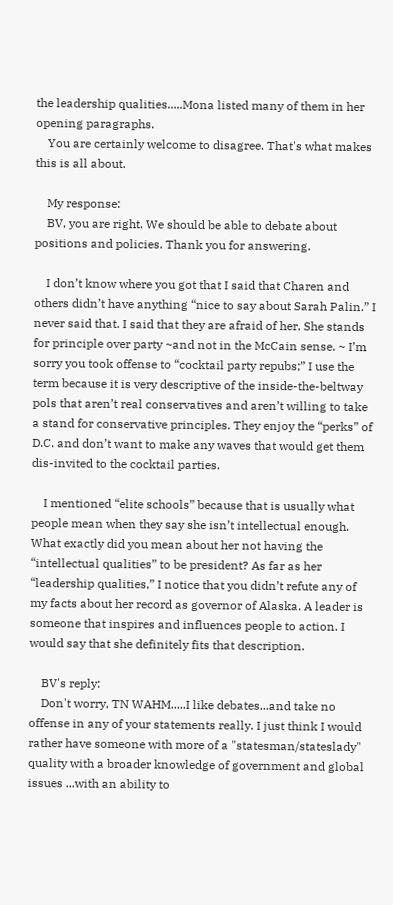the leadership qualities.....Mona listed many of them in her opening paragraphs.
    You are certainly welcome to disagree. That's what makes this is all about.

    My response:
    BV, you are right. We should be able to debate about positions and policies. Thank you for answering.

    I don’t know where you got that I said that Charen and others didn’t have anything “nice to say about Sarah Palin.” I never said that. I said that they are afraid of her. She stands for principle over party ~and not in the McCain sense. ~ I’m sorry you took offense to “cocktail party repubs;” I use the term because it is very descriptive of the inside-the-beltway pols that aren’t real conservatives and aren’t willing to take a stand for conservative principles. They enjoy the “perks” of D.C. and don’t want to make any waves that would get them dis-invited to the cocktail parties.

    I mentioned “elite schools” because that is usually what people mean when they say she isn’t intellectual enough. What exactly did you mean about her not having the “intellectual qualities” to be president? As far as her “leadership qualities,” I notice that you didn’t refute any of my facts about her record as governor of Alaska. A leader is someone that inspires and influences people to action. I would say that she definitely fits that description.

    BV's reply:
    Don't worry, TN WAHM.....I like debates...and take no offense in any of your statements really. I just think I would rather have someone with more of a "statesman/stateslady" quality with a broader knowledge of government and global issues ...with an ability to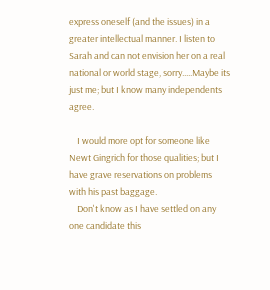express oneself (and the issues) in a greater intellectual manner. I listen to Sarah and can not envision her on a real national or world stage, sorry.....Maybe its just me; but I know many independents agree.

    I would more opt for someone like Newt Gingrich for those qualities; but I have grave reservations on problems with his past baggage.
    Don't know as I have settled on any one candidate this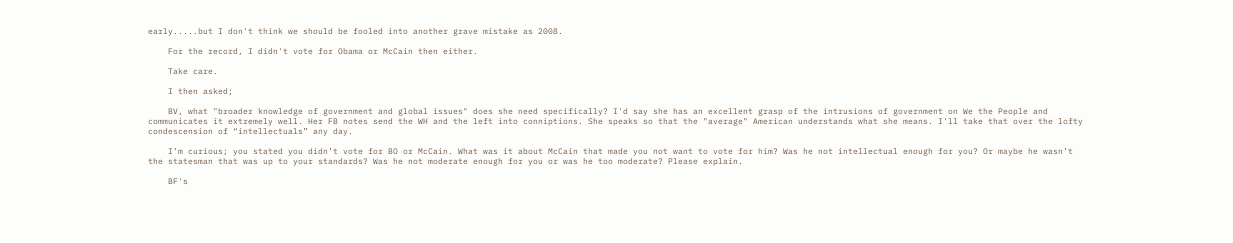early.....but I don't think we should be fooled into another grave mistake as 2008.

    For the record, I didn't vote for Obama or McCain then either.

    Take care.

    I then asked;

    BV, what "broader knowledge of government and global issues" does she need specifically? I'd say she has an excellent grasp of the intrusions of government on We the People and communicates it extremely well. Her FB notes send the WH and the left into conniptions. She speaks so that the "average" American understands what she means. I'll take that over the lofty condescension of “intellectuals” any day.

    I’m curious; you stated you didn’t vote for BO or McCain. What was it about McCain that made you not want to vote for him? Was he not intellectual enough for you? Or maybe he wasn’t the statesman that was up to your standards? Was he not moderate enough for you or was he too moderate? Please explain.

    BF's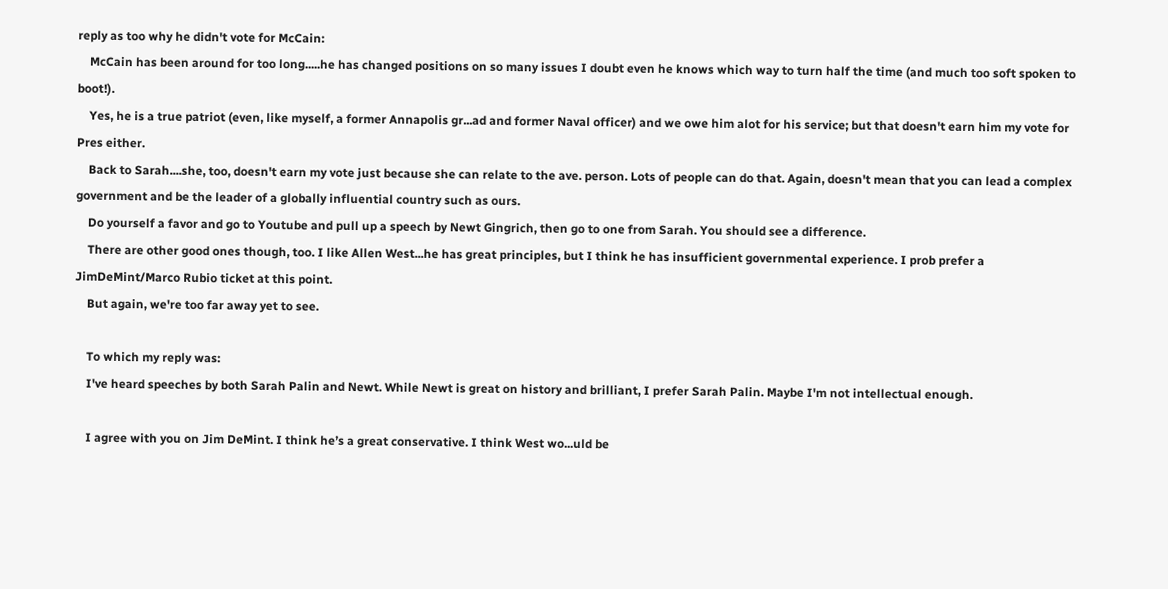reply as too why he didn't vote for McCain:
    McCain has been around for too long.....he has changed positions on so many issues I doubt even he knows which way to turn half the time (and much too soft spoken to boot!).
    Yes, he is a true patriot (even, like myself, a former Annapolis gr...ad and former Naval officer) and we owe him alot for his service; but that doesn't earn him my vote for Pres either.
    Back to Sarah....she, too, doesn't earn my vote just because she can relate to the ave. person. Lots of people can do that. Again, doesn't mean that you can lead a complex government and be the leader of a globally influential country such as ours.
    Do yourself a favor and go to Youtube and pull up a speech by Newt Gingrich, then go to one from Sarah. You should see a difference.
    There are other good ones though, too. I like Allen West...he has great principles, but I think he has insufficient governmental experience. I prob prefer a JimDeMint/Marco Rubio ticket at this point.
    But again, we're too far away yet to see.

    To which my reply was:
    I've heard speeches by both Sarah Palin and Newt. While Newt is great on history and brilliant, I prefer Sarah Palin. Maybe I'm not intellectual enough.

    I agree with you on Jim DeMint. I think he’s a great conservative. I think West wo...uld be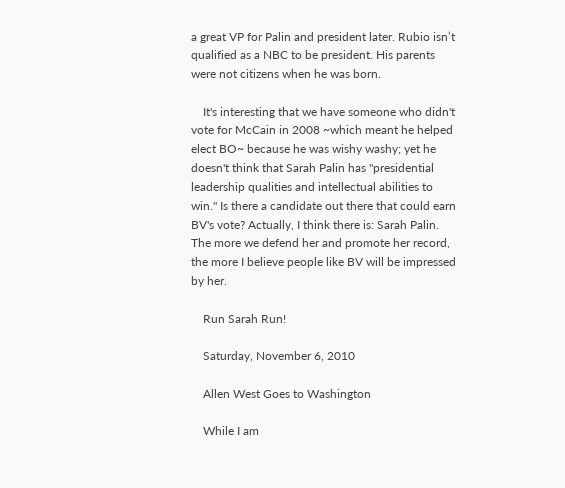a great VP for Palin and president later. Rubio isn’t qualified as a NBC to be president. His parents were not citizens when he was born.

    It's interesting that we have someone who didn't vote for McCain in 2008 ~which meant he helped elect BO~ because he was wishy washy; yet he doesn't think that Sarah Palin has "presidential leadership qualities and intellectual abilities to win." Is there a candidate out there that could earn BV's vote? Actually, I think there is: Sarah Palin. The more we defend her and promote her record, the more I believe people like BV will be impressed by her.

    Run Sarah Run!

    Saturday, November 6, 2010

    Allen West Goes to Washington

    While I am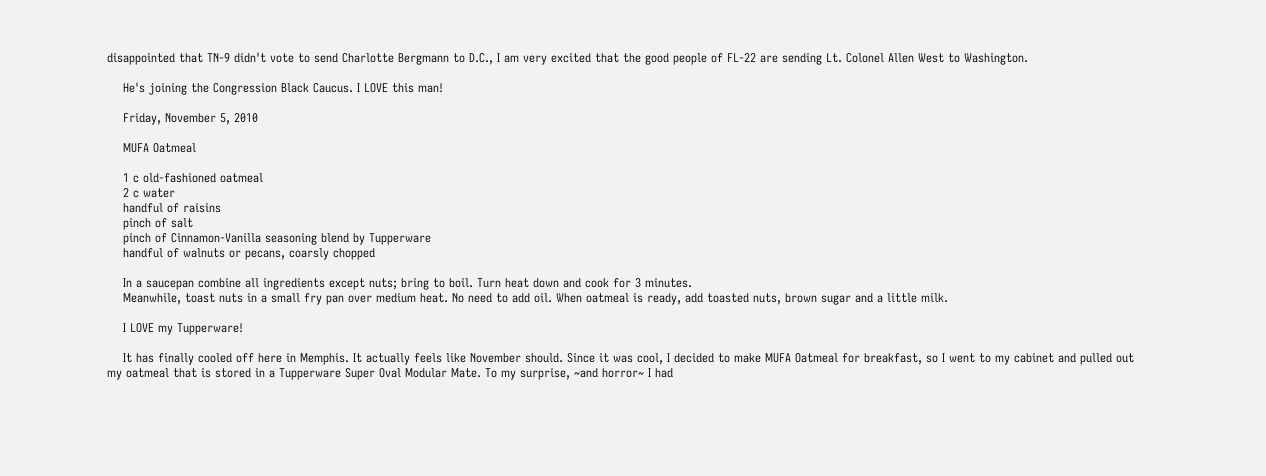disappointed that TN-9 didn't vote to send Charlotte Bergmann to D.C., I am very excited that the good people of FL-22 are sending Lt. Colonel Allen West to Washington.

    He's joining the Congression Black Caucus. I LOVE this man!

    Friday, November 5, 2010

    MUFA Oatmeal

    1 c old-fashioned oatmeal
    2 c water
    handful of raisins
    pinch of salt
    pinch of Cinnamon-Vanilla seasoning blend by Tupperware
    handful of walnuts or pecans, coarsly chopped

    In a saucepan combine all ingredients except nuts; bring to boil. Turn heat down and cook for 3 minutes.
    Meanwhile, toast nuts in a small fry pan over medium heat. No need to add oil. When oatmeal is ready, add toasted nuts, brown sugar and a little milk.

    I LOVE my Tupperware!

    It has finally cooled off here in Memphis. It actually feels like November should. Since it was cool, I decided to make MUFA Oatmeal for breakfast, so I went to my cabinet and pulled out my oatmeal that is stored in a Tupperware Super Oval Modular Mate. To my surprise, ~and horror~ I had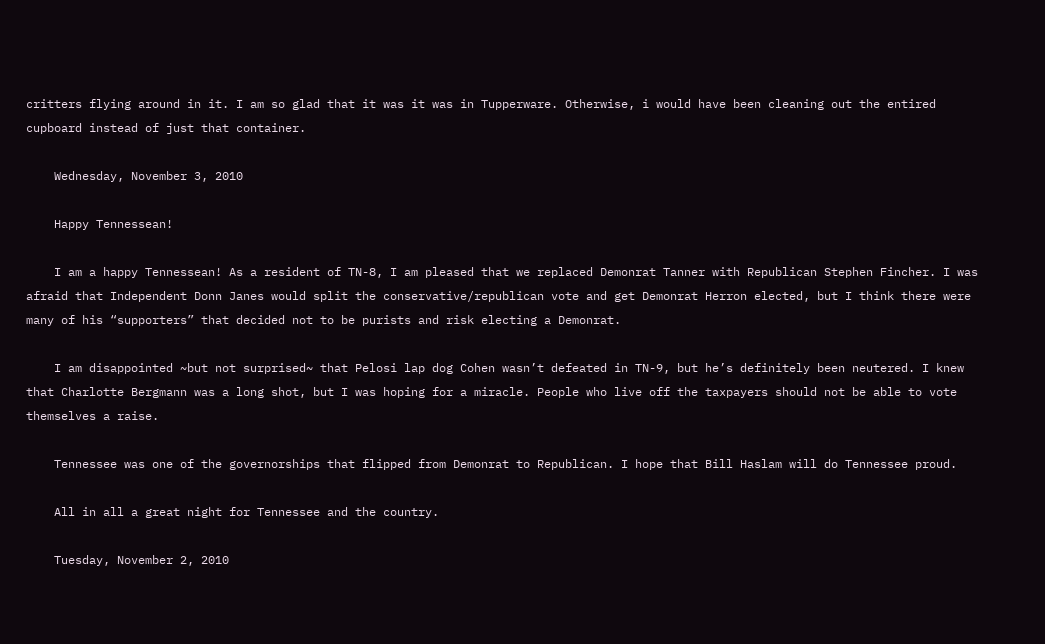critters flying around in it. I am so glad that it was it was in Tupperware. Otherwise, i would have been cleaning out the entired cupboard instead of just that container.

    Wednesday, November 3, 2010

    Happy Tennessean!

    I am a happy Tennessean! As a resident of TN-8, I am pleased that we replaced Demonrat Tanner with Republican Stephen Fincher. I was afraid that Independent Donn Janes would split the conservative/republican vote and get Demonrat Herron elected, but I think there were many of his “supporters” that decided not to be purists and risk electing a Demonrat.

    I am disappointed ~but not surprised~ that Pelosi lap dog Cohen wasn’t defeated in TN-9, but he’s definitely been neutered. I knew that Charlotte Bergmann was a long shot, but I was hoping for a miracle. People who live off the taxpayers should not be able to vote themselves a raise.

    Tennessee was one of the governorships that flipped from Demonrat to Republican. I hope that Bill Haslam will do Tennessee proud.

    All in all a great night for Tennessee and the country.

    Tuesday, November 2, 2010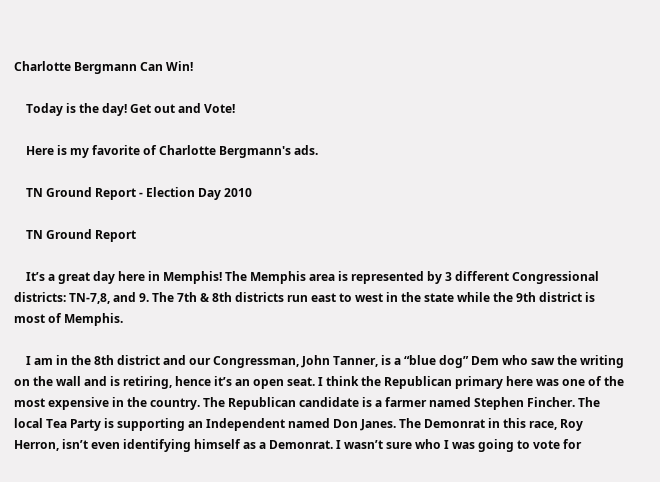Charlotte Bergmann Can Win!

    Today is the day! Get out and Vote!

    Here is my favorite of Charlotte Bergmann's ads.

    TN Ground Report - Election Day 2010

    TN Ground Report

    It’s a great day here in Memphis! The Memphis area is represented by 3 different Congressional districts: TN-7,8, and 9. The 7th & 8th districts run east to west in the state while the 9th district is most of Memphis.

    I am in the 8th district and our Congressman, John Tanner, is a “blue dog” Dem who saw the writing on the wall and is retiring, hence it’s an open seat. I think the Republican primary here was one of the most expensive in the country. The Republican candidate is a farmer named Stephen Fincher. The local Tea Party is supporting an Independent named Don Janes. The Demonrat in this race, Roy Herron, isn’t even identifying himself as a Demonrat. I wasn’t sure who I was going to vote for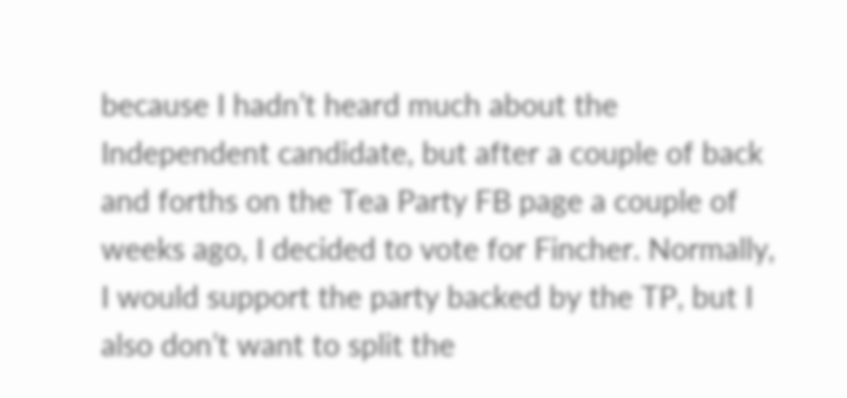because I hadn’t heard much about the Independent candidate, but after a couple of back and forths on the Tea Party FB page a couple of weeks ago, I decided to vote for Fincher. Normally, I would support the party backed by the TP, but I also don’t want to split the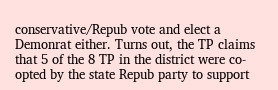conservative/Repub vote and elect a Demonrat either. Turns out, the TP claims that 5 of the 8 TP in the district were co-opted by the state Repub party to support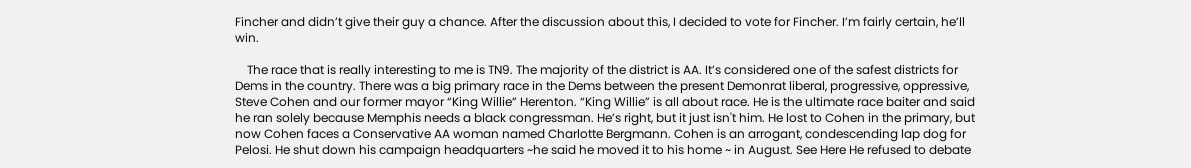Fincher and didn’t give their guy a chance. After the discussion about this, I decided to vote for Fincher. I’m fairly certain, he’ll win.

    The race that is really interesting to me is TN9. The majority of the district is AA. It’s considered one of the safest districts for Dems in the country. There was a big primary race in the Dems between the present Demonrat liberal, progressive, oppressive, Steve Cohen and our former mayor “King Willie” Herenton. “King Willie” is all about race. He is the ultimate race baiter and said he ran solely because Memphis needs a black congressman. He’s right, but it just isn't him. He lost to Cohen in the primary, but now Cohen faces a Conservative AA woman named Charlotte Bergmann. Cohen is an arrogant, condescending lap dog for Pelosi. He shut down his campaign headquarters ~he said he moved it to his home ~ in August. See Here He refused to debate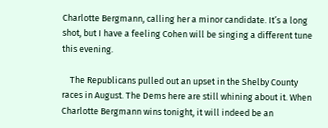Charlotte Bergmann, calling her a minor candidate. It’s a long shot, but I have a feeling Cohen will be singing a different tune this evening.

    The Republicans pulled out an upset in the Shelby County races in August. The Dems here are still whining about it. When Charlotte Bergmann wins tonight, it will indeed be an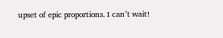upset of epic proportions. I can’t wait!